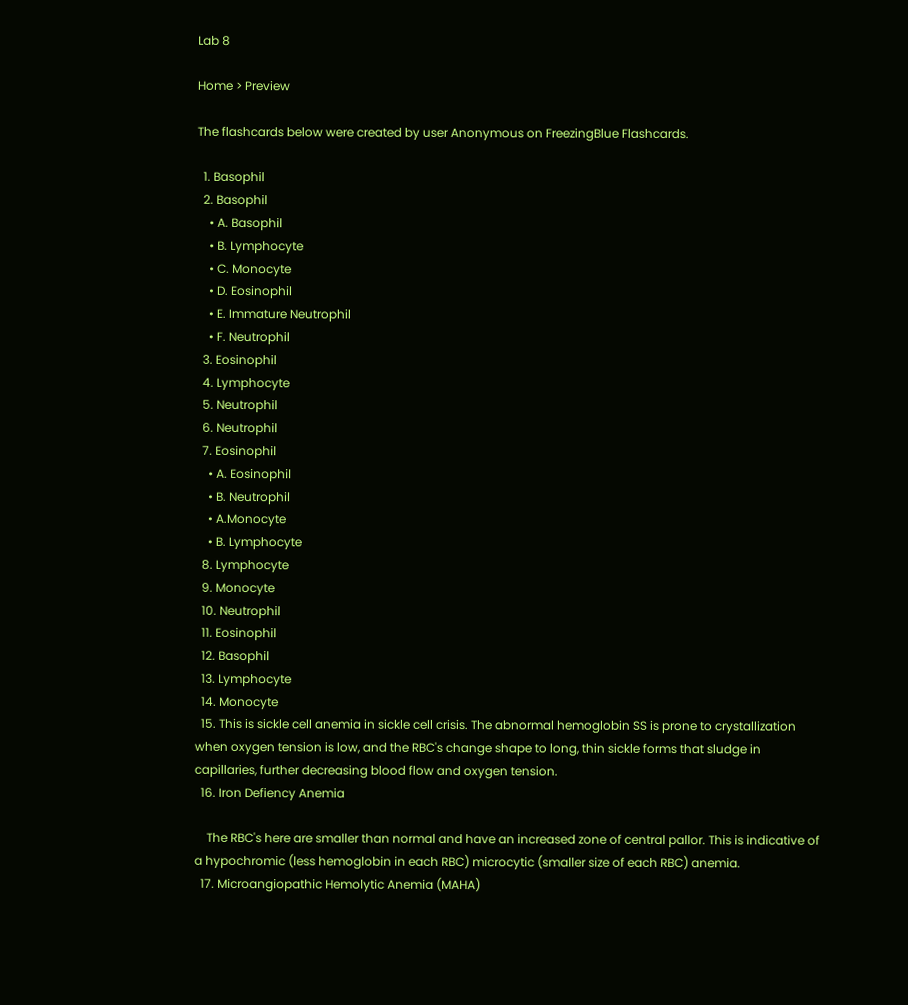Lab 8

Home > Preview

The flashcards below were created by user Anonymous on FreezingBlue Flashcards.

  1. Basophil
  2. Basophil
    • A. Basophil
    • B. Lymphocyte
    • C. Monocyte
    • D. Eosinophil
    • E. Immature Neutrophil
    • F. Neutrophil
  3. Eosinophil
  4. Lymphocyte
  5. Neutrophil
  6. Neutrophil
  7. Eosinophil
    • A. Eosinophil
    • B. Neutrophil
    • A.Monocyte
    • B. Lymphocyte
  8. Lymphocyte
  9. Monocyte
  10. Neutrophil
  11. Eosinophil
  12. Basophil
  13. Lymphocyte
  14. Monocyte
  15. This is sickle cell anemia in sickle cell crisis. The abnormal hemoglobin SS is prone to crystallization when oxygen tension is low, and the RBC's change shape to long, thin sickle forms that sludge in capillaries, further decreasing blood flow and oxygen tension.
  16. Iron Defiency Anemia

    The RBC's here are smaller than normal and have an increased zone of central pallor. This is indicative of a hypochromic (less hemoglobin in each RBC) microcytic (smaller size of each RBC) anemia.
  17. Microangiopathic Hemolytic Anemia (MAHA)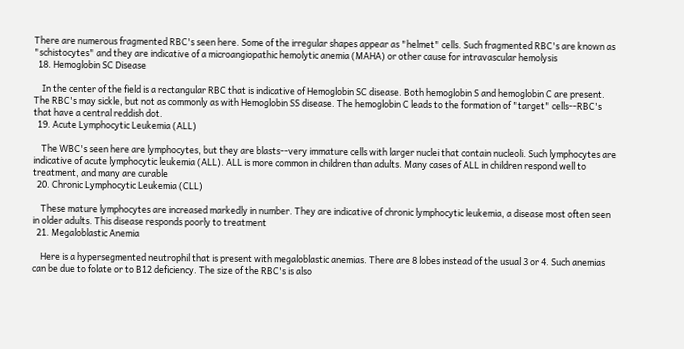There are numerous fragmented RBC's seen here. Some of the irregular shapes appear as "helmet" cells. Such fragmented RBC's are known as "schistocytes" and they are indicative of a microangiopathic hemolytic anemia (MAHA) or other cause for intravascular hemolysis
  18. Hemoglobin SC Disease

    In the center of the field is a rectangular RBC that is indicative of Hemoglobin SC disease. Both hemoglobin S and hemoglobin C are present. The RBC's may sickle, but not as commonly as with Hemoglobin SS disease. The hemoglobin C leads to the formation of "target" cells--RBC's that have a central reddish dot.
  19. Acute Lymphocytic Leukemia (ALL)

    The WBC's seen here are lymphocytes, but they are blasts--very immature cells with larger nuclei that contain nucleoli. Such lymphocytes are indicative of acute lymphocytic leukemia (ALL). ALL is more common in children than adults. Many cases of ALL in children respond well to treatment, and many are curable
  20. Chronic Lymphocytic Leukemia (CLL)

    These mature lymphocytes are increased markedly in number. They are indicative of chronic lymphocytic leukemia, a disease most often seen in older adults. This disease responds poorly to treatment
  21. Megaloblastic Anemia

    Here is a hypersegmented neutrophil that is present with megaloblastic anemias. There are 8 lobes instead of the usual 3 or 4. Such anemias can be due to folate or to B12 deficiency. The size of the RBC's is also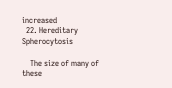increased
  22. Hereditary Spherocytosis

    The size of many of these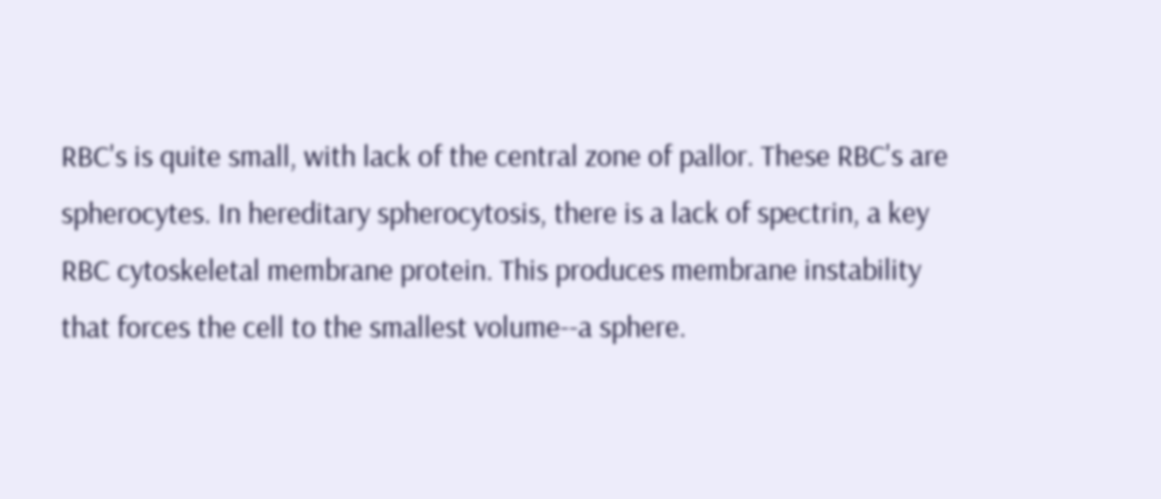RBC's is quite small, with lack of the central zone of pallor. These RBC's are spherocytes. In hereditary spherocytosis, there is a lack of spectrin, a key RBC cytoskeletal membrane protein. This produces membrane instability that forces the cell to the smallest volume--a sphere.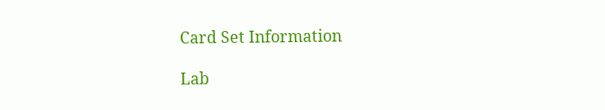Card Set Information

Lab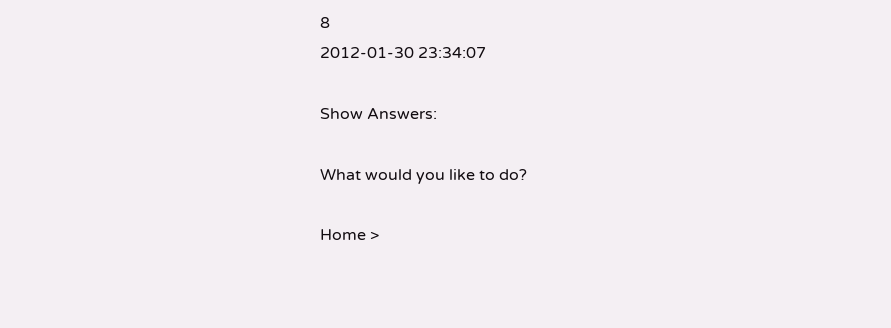8
2012-01-30 23:34:07

Show Answers:

What would you like to do?

Home >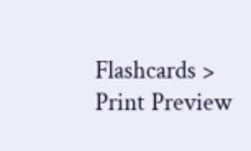Flashcards > Print Preview